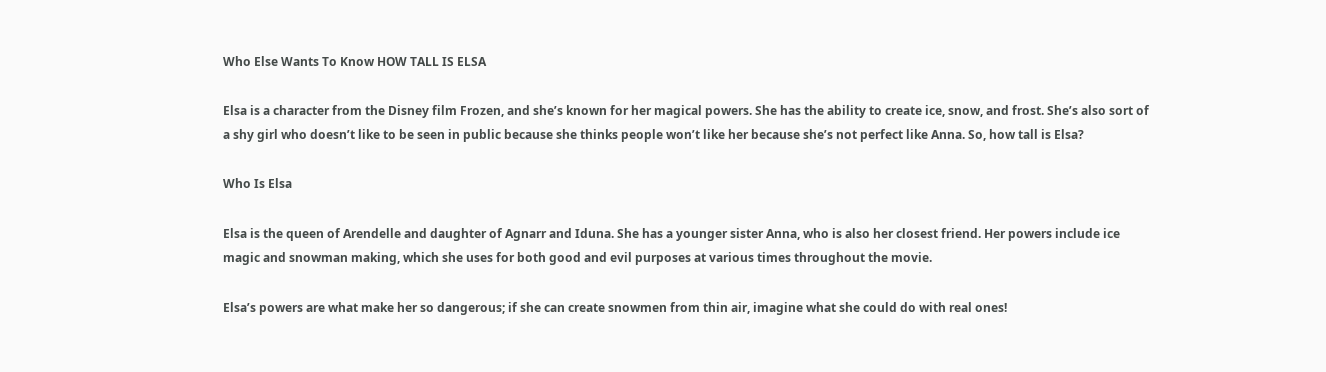Who Else Wants To Know HOW TALL IS ELSA

Elsa is a character from the Disney film Frozen, and she’s known for her magical powers. She has the ability to create ice, snow, and frost. She’s also sort of a shy girl who doesn’t like to be seen in public because she thinks people won’t like her because she’s not perfect like Anna. So, how tall is Elsa?

Who Is Elsa

Elsa is the queen of Arendelle and daughter of Agnarr and Iduna. She has a younger sister Anna, who is also her closest friend. Her powers include ice magic and snowman making, which she uses for both good and evil purposes at various times throughout the movie.

Elsa’s powers are what make her so dangerous; if she can create snowmen from thin air, imagine what she could do with real ones!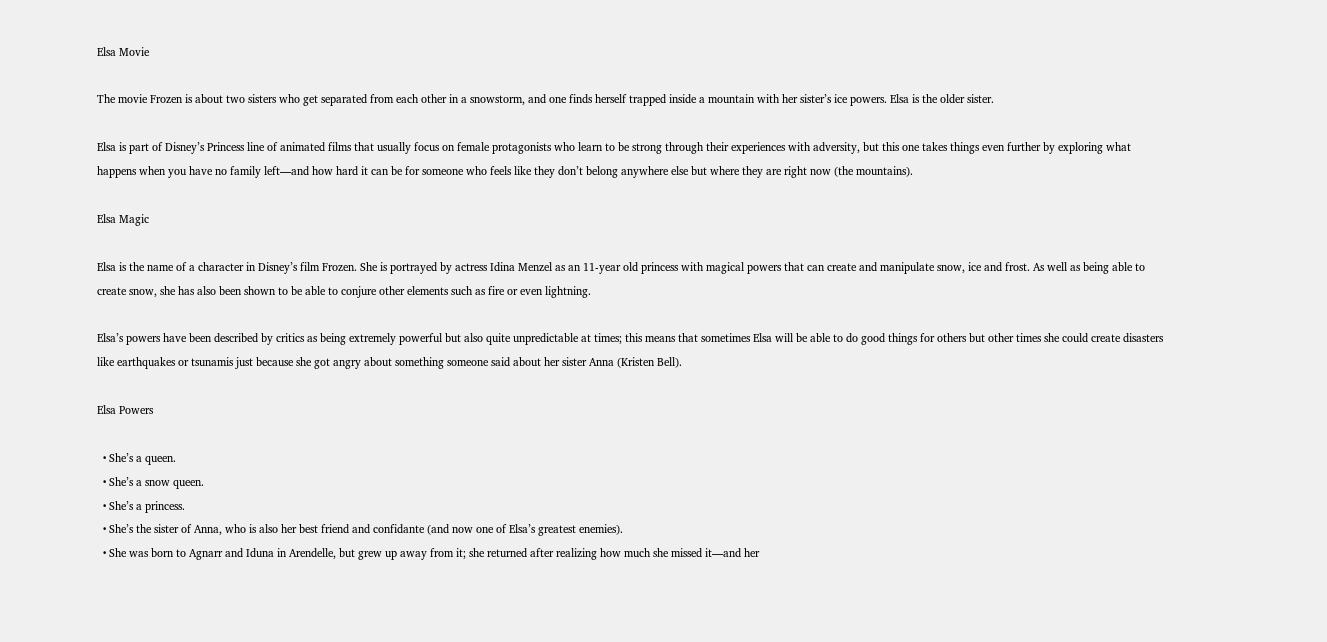Elsa Movie

The movie Frozen is about two sisters who get separated from each other in a snowstorm, and one finds herself trapped inside a mountain with her sister’s ice powers. Elsa is the older sister.

Elsa is part of Disney’s Princess line of animated films that usually focus on female protagonists who learn to be strong through their experiences with adversity, but this one takes things even further by exploring what happens when you have no family left—and how hard it can be for someone who feels like they don’t belong anywhere else but where they are right now (the mountains).

Elsa Magic

Elsa is the name of a character in Disney’s film Frozen. She is portrayed by actress Idina Menzel as an 11-year old princess with magical powers that can create and manipulate snow, ice and frost. As well as being able to create snow, she has also been shown to be able to conjure other elements such as fire or even lightning.

Elsa’s powers have been described by critics as being extremely powerful but also quite unpredictable at times; this means that sometimes Elsa will be able to do good things for others but other times she could create disasters like earthquakes or tsunamis just because she got angry about something someone said about her sister Anna (Kristen Bell).

Elsa Powers

  • She’s a queen.
  • She’s a snow queen.
  • She’s a princess.
  • She’s the sister of Anna, who is also her best friend and confidante (and now one of Elsa’s greatest enemies).
  • She was born to Agnarr and Iduna in Arendelle, but grew up away from it; she returned after realizing how much she missed it—and her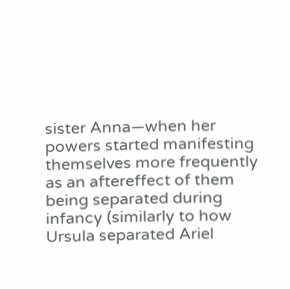sister Anna—when her powers started manifesting themselves more frequently as an aftereffect of them being separated during infancy (similarly to how Ursula separated Ariel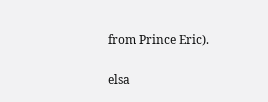from Prince Eric).

elsa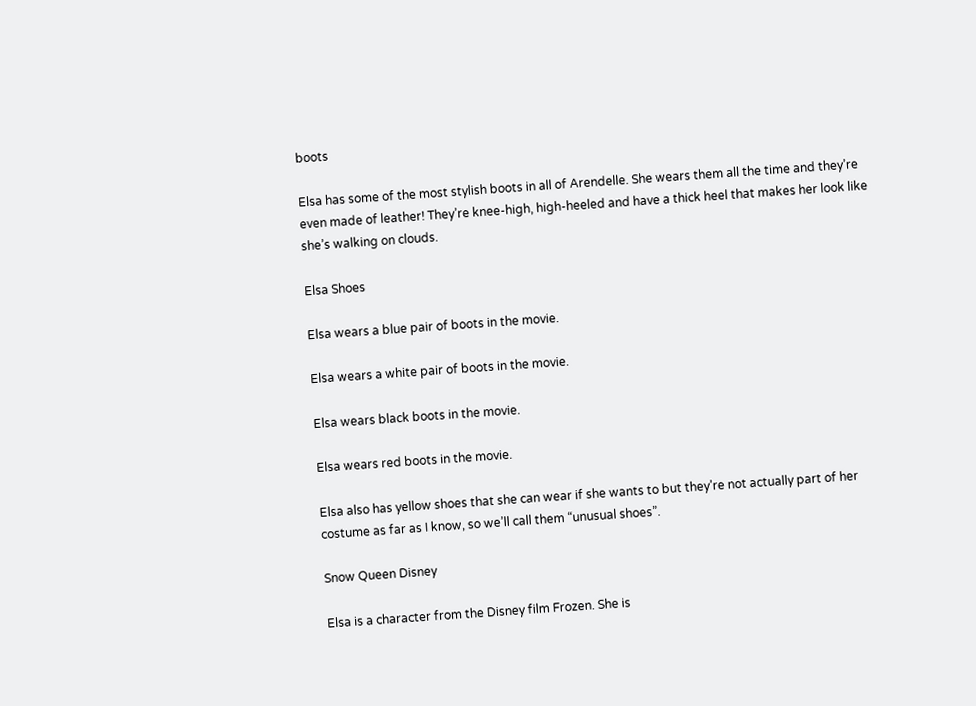boots

Elsa has some of the most stylish boots in all of Arendelle. She wears them all the time and they’re even made of leather! They’re knee-high, high-heeled and have a thick heel that makes her look like she’s walking on clouds.

Elsa Shoes

Elsa wears a blue pair of boots in the movie.

Elsa wears a white pair of boots in the movie.

Elsa wears black boots in the movie.

Elsa wears red boots in the movie.

Elsa also has yellow shoes that she can wear if she wants to but they’re not actually part of her costume as far as I know, so we’ll call them “unusual shoes”.

Snow Queen Disney

Elsa is a character from the Disney film Frozen. She is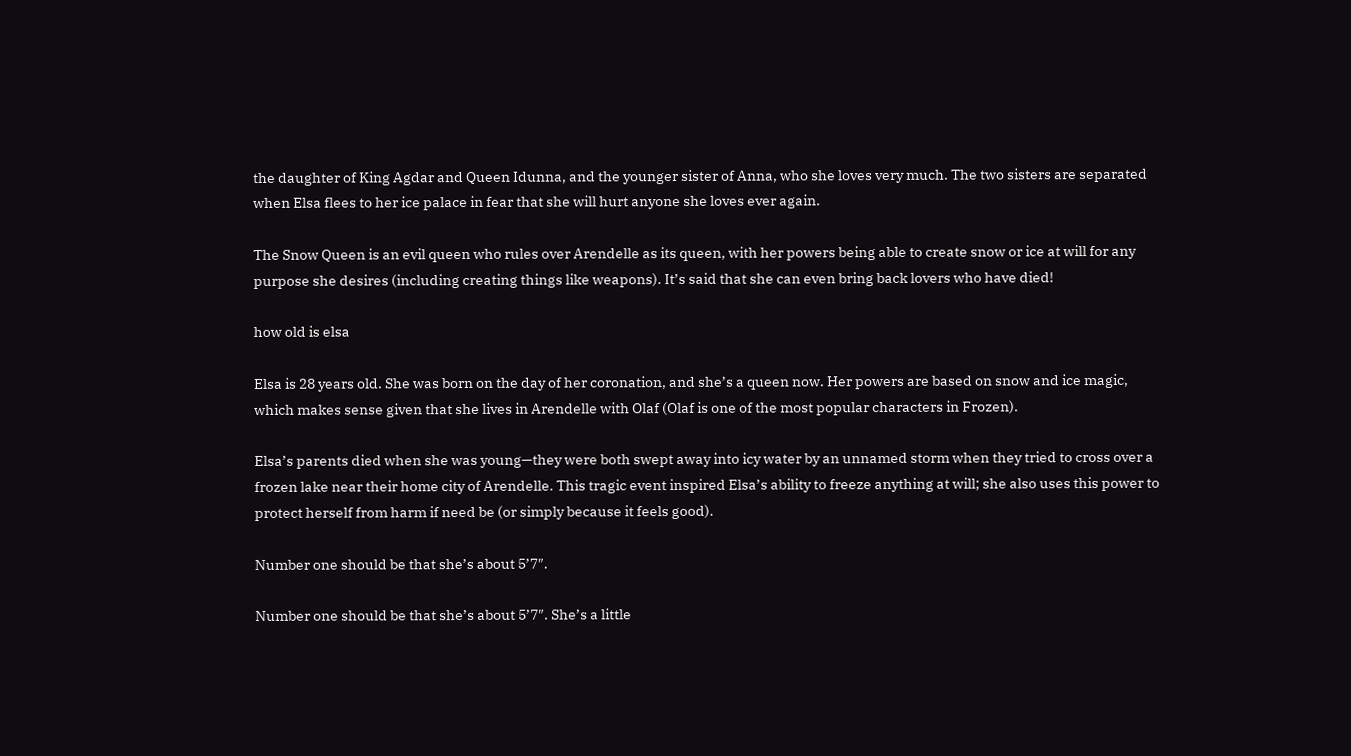the daughter of King Agdar and Queen Idunna, and the younger sister of Anna, who she loves very much. The two sisters are separated when Elsa flees to her ice palace in fear that she will hurt anyone she loves ever again.

The Snow Queen is an evil queen who rules over Arendelle as its queen, with her powers being able to create snow or ice at will for any purpose she desires (including creating things like weapons). It’s said that she can even bring back lovers who have died!

how old is elsa

Elsa is 28 years old. She was born on the day of her coronation, and she’s a queen now. Her powers are based on snow and ice magic, which makes sense given that she lives in Arendelle with Olaf (Olaf is one of the most popular characters in Frozen).

Elsa’s parents died when she was young—they were both swept away into icy water by an unnamed storm when they tried to cross over a frozen lake near their home city of Arendelle. This tragic event inspired Elsa’s ability to freeze anything at will; she also uses this power to protect herself from harm if need be (or simply because it feels good).

Number one should be that she’s about 5’7″.

Number one should be that she’s about 5’7″. She’s a little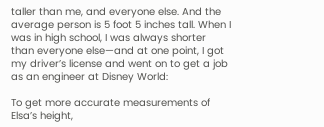taller than me, and everyone else. And the average person is 5 foot 5 inches tall. When I was in high school, I was always shorter than everyone else—and at one point, I got my driver’s license and went on to get a job as an engineer at Disney World:

To get more accurate measurements of Elsa’s height,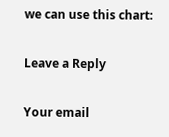we can use this chart:

Leave a Reply

Your email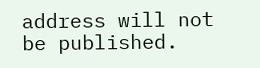address will not be published.